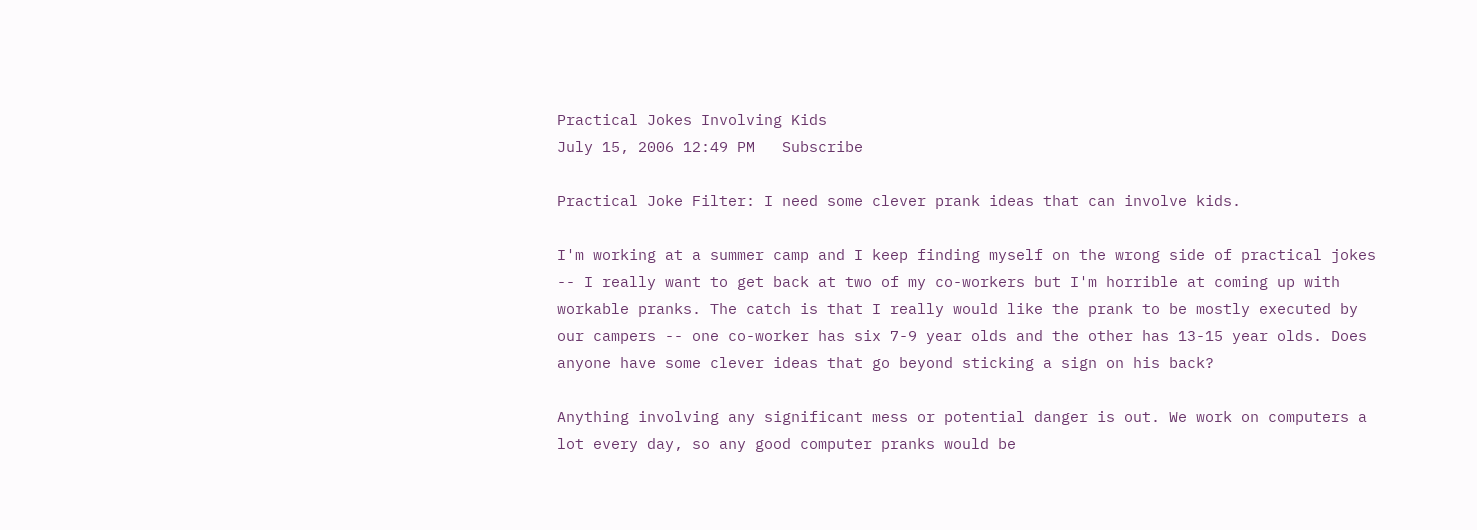Practical Jokes Involving Kids
July 15, 2006 12:49 PM   Subscribe

Practical Joke Filter: I need some clever prank ideas that can involve kids.

I'm working at a summer camp and I keep finding myself on the wrong side of practical jokes -- I really want to get back at two of my co-workers but I'm horrible at coming up with workable pranks. The catch is that I really would like the prank to be mostly executed by our campers -- one co-worker has six 7-9 year olds and the other has 13-15 year olds. Does anyone have some clever ideas that go beyond sticking a sign on his back?

Anything involving any significant mess or potential danger is out. We work on computers a lot every day, so any good computer pranks would be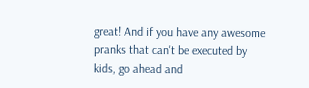great! And if you have any awesome pranks that can't be executed by kids, go ahead and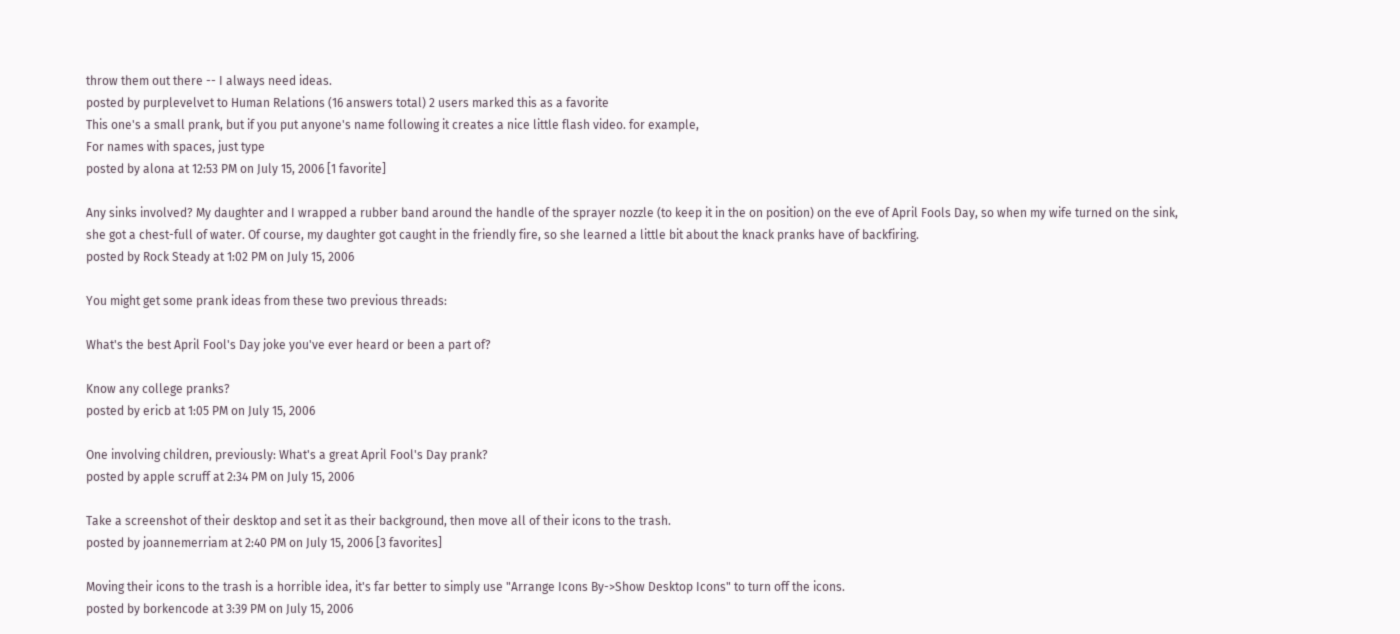throw them out there -- I always need ideas.
posted by purplevelvet to Human Relations (16 answers total) 2 users marked this as a favorite
This one's a small prank, but if you put anyone's name following it creates a nice little flash video. for example,
For names with spaces, just type
posted by alona at 12:53 PM on July 15, 2006 [1 favorite]

Any sinks involved? My daughter and I wrapped a rubber band around the handle of the sprayer nozzle (to keep it in the on position) on the eve of April Fools Day, so when my wife turned on the sink, she got a chest-full of water. Of course, my daughter got caught in the friendly fire, so she learned a little bit about the knack pranks have of backfiring.
posted by Rock Steady at 1:02 PM on July 15, 2006

You might get some prank ideas from these two previous threads:

What's the best April Fool's Day joke you've ever heard or been a part of?

Know any college pranks?
posted by ericb at 1:05 PM on July 15, 2006

One involving children, previously: What's a great April Fool's Day prank?
posted by apple scruff at 2:34 PM on July 15, 2006

Take a screenshot of their desktop and set it as their background, then move all of their icons to the trash.
posted by joannemerriam at 2:40 PM on July 15, 2006 [3 favorites]

Moving their icons to the trash is a horrible idea, it's far better to simply use "Arrange Icons By->Show Desktop Icons" to turn off the icons.
posted by borkencode at 3:39 PM on July 15, 2006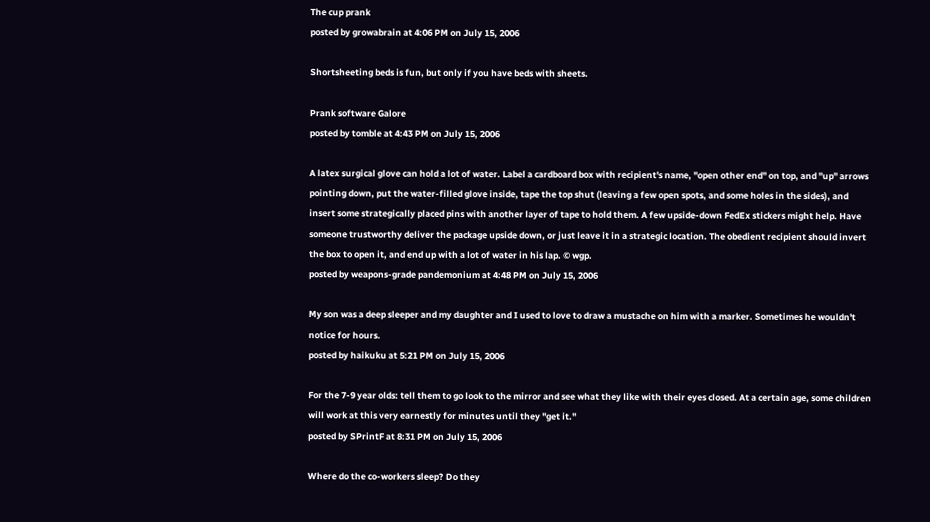The cup prank
posted by growabrain at 4:06 PM on July 15, 2006

Shortsheeting beds is fun, but only if you have beds with sheets.

Prank software Galore
posted by tomble at 4:43 PM on July 15, 2006

A latex surgical glove can hold a lot of water. Label a cardboard box with recipient's name, "open other end" on top, and "up" arrows pointing down, put the water-filled glove inside, tape the top shut (leaving a few open spots, and some holes in the sides), and insert some strategically placed pins with another layer of tape to hold them. A few upside-down FedEx stickers might help. Have someone trustworthy deliver the package upside down, or just leave it in a strategic location. The obedient recipient should invert the box to open it, and end up with a lot of water in his lap. © wgp.
posted by weapons-grade pandemonium at 4:48 PM on July 15, 2006

My son was a deep sleeper and my daughter and I used to love to draw a mustache on him with a marker. Sometimes he wouldn't notice for hours.
posted by haikuku at 5:21 PM on July 15, 2006

For the 7-9 year olds: tell them to go look to the mirror and see what they like with their eyes closed. At a certain age, some children will work at this very earnestly for minutes until they "get it."
posted by SPrintF at 8:31 PM on July 15, 2006

Where do the co-workers sleep? Do they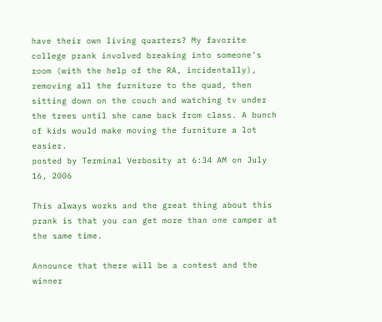have their own living quarters? My favorite college prank involved breaking into someone's room (with the help of the RA, incidentally), removing all the furniture to the quad, then sitting down on the couch and watching tv under the trees until she came back from class. A bunch of kids would make moving the furniture a lot easier.
posted by Terminal Verbosity at 6:34 AM on July 16, 2006

This always works and the great thing about this prank is that you can get more than one camper at the same time.

Announce that there will be a contest and the winner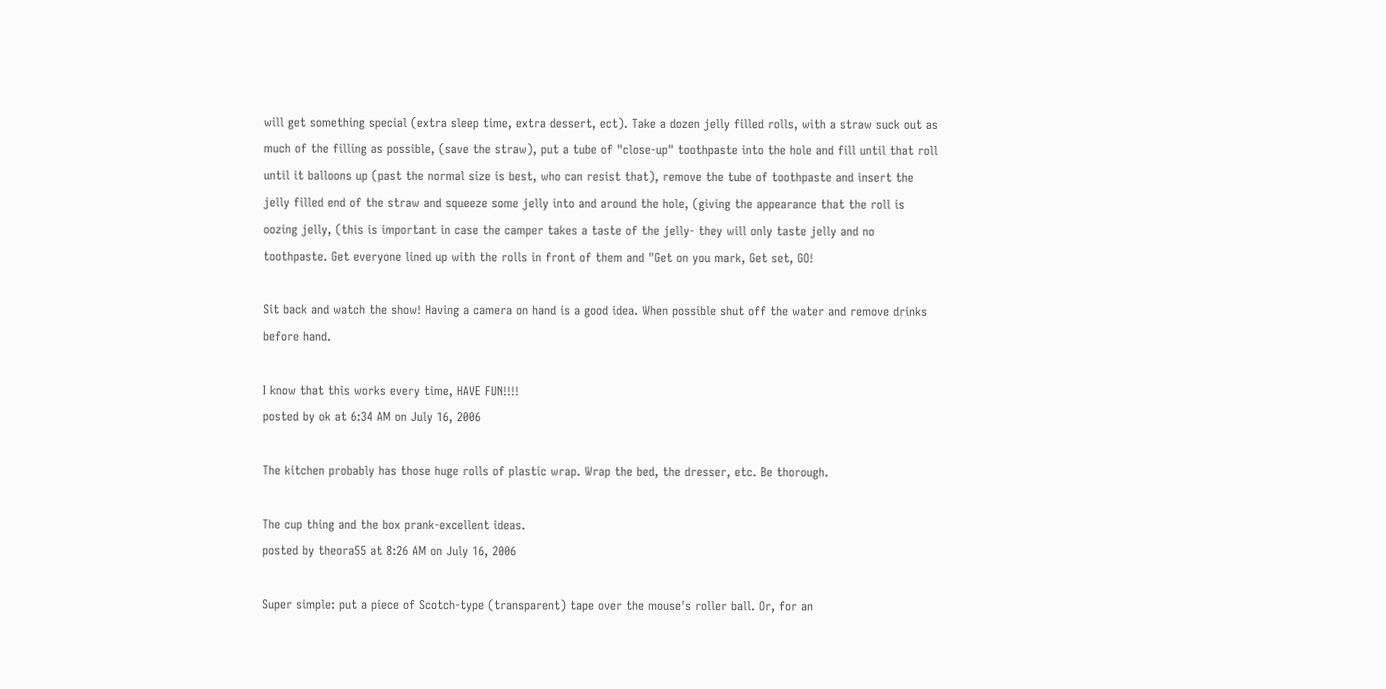will get something special (extra sleep time, extra dessert, ect). Take a dozen jelly filled rolls, with a straw suck out as much of the filling as possible, (save the straw), put a tube of "close-up" toothpaste into the hole and fill until that roll until it balloons up (past the normal size is best, who can resist that), remove the tube of toothpaste and insert the jelly filled end of the straw and squeeze some jelly into and around the hole, (giving the appearance that the roll is oozing jelly, (this is important in case the camper takes a taste of the jelly- they will only taste jelly and no toothpaste. Get everyone lined up with the rolls in front of them and "Get on you mark, Get set, GO!

Sit back and watch the show! Having a camera on hand is a good idea. When possible shut off the water and remove drinks before hand.

I know that this works every time, HAVE FUN!!!!
posted by ok at 6:34 AM on July 16, 2006

The kitchen probably has those huge rolls of plastic wrap. Wrap the bed, the dresser, etc. Be thorough.

The cup thing and the box prank-excellent ideas.
posted by theora55 at 8:26 AM on July 16, 2006

Super simple: put a piece of Scotch-type (transparent) tape over the mouse's roller ball. Or, for an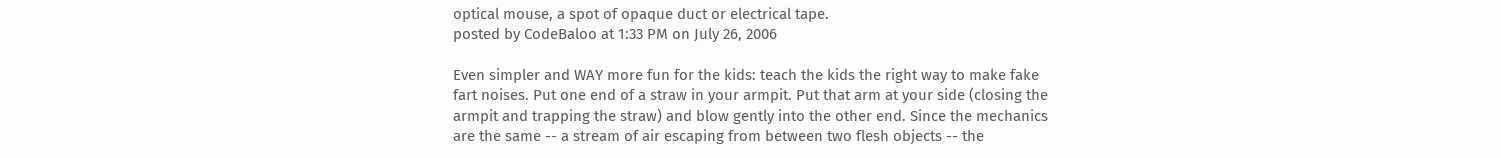optical mouse, a spot of opaque duct or electrical tape.
posted by CodeBaloo at 1:33 PM on July 26, 2006

Even simpler and WAY more fun for the kids: teach the kids the right way to make fake fart noises. Put one end of a straw in your armpit. Put that arm at your side (closing the armpit and trapping the straw) and blow gently into the other end. Since the mechanics are the same -- a stream of air escaping from between two flesh objects -- the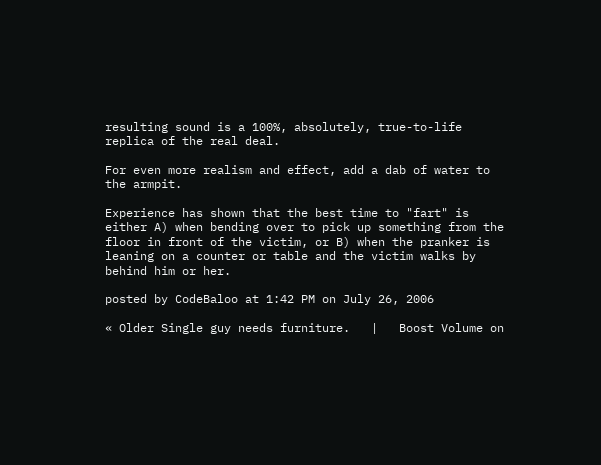resulting sound is a 100%, absolutely, true-to-life replica of the real deal.

For even more realism and effect, add a dab of water to the armpit.

Experience has shown that the best time to "fart" is either A) when bending over to pick up something from the floor in front of the victim, or B) when the pranker is leaning on a counter or table and the victim walks by behind him or her.

posted by CodeBaloo at 1:42 PM on July 26, 2006

« Older Single guy needs furniture.   |   Boost Volume on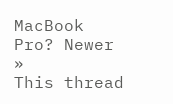MacBook Pro? Newer »
This thread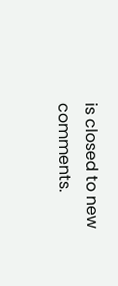is closed to new comments.